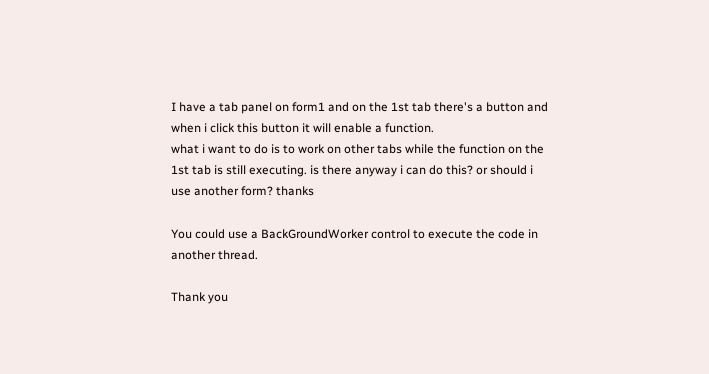I have a tab panel on form1 and on the 1st tab there's a button and when i click this button it will enable a function.
what i want to do is to work on other tabs while the function on the 1st tab is still executing. is there anyway i can do this? or should i use another form? thanks

You could use a BackGroundWorker control to execute the code in another thread.

Thank you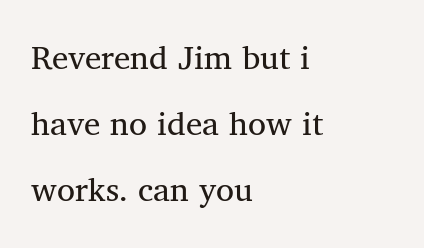Reverend Jim but i have no idea how it works. can you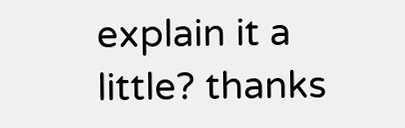explain it a little? thanks